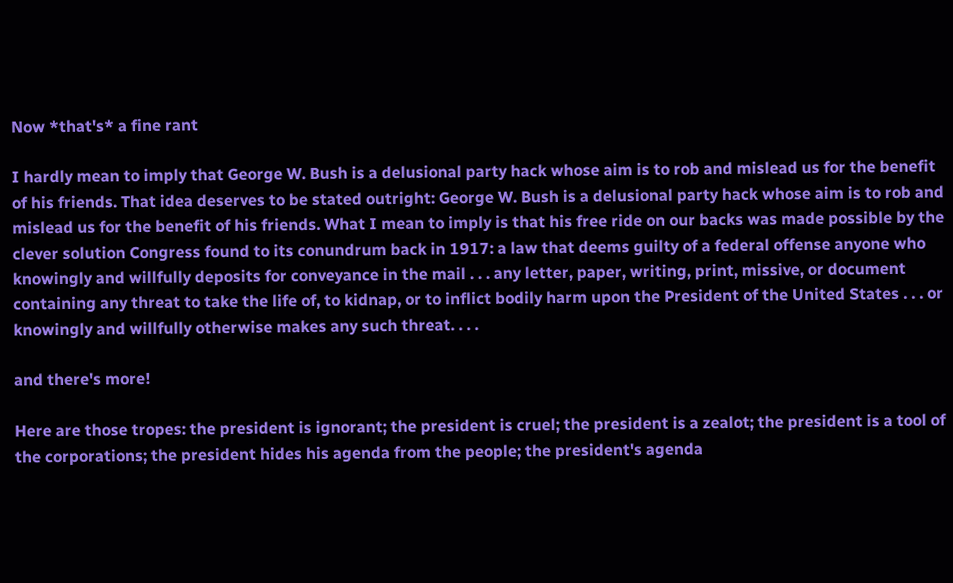Now *that's* a fine rant

I hardly mean to imply that George W. Bush is a delusional party hack whose aim is to rob and mislead us for the benefit of his friends. That idea deserves to be stated outright: George W. Bush is a delusional party hack whose aim is to rob and mislead us for the benefit of his friends. What I mean to imply is that his free ride on our backs was made possible by the clever solution Congress found to its conundrum back in 1917: a law that deems guilty of a federal offense anyone who knowingly and willfully deposits for conveyance in the mail . . . any letter, paper, writing, print, missive, or document containing any threat to take the life of, to kidnap, or to inflict bodily harm upon the President of the United States . . . or knowingly and willfully otherwise makes any such threat. . . .

and there's more!

Here are those tropes: the president is ignorant; the president is cruel; the president is a zealot; the president is a tool of the corporations; the president hides his agenda from the people; the president's agenda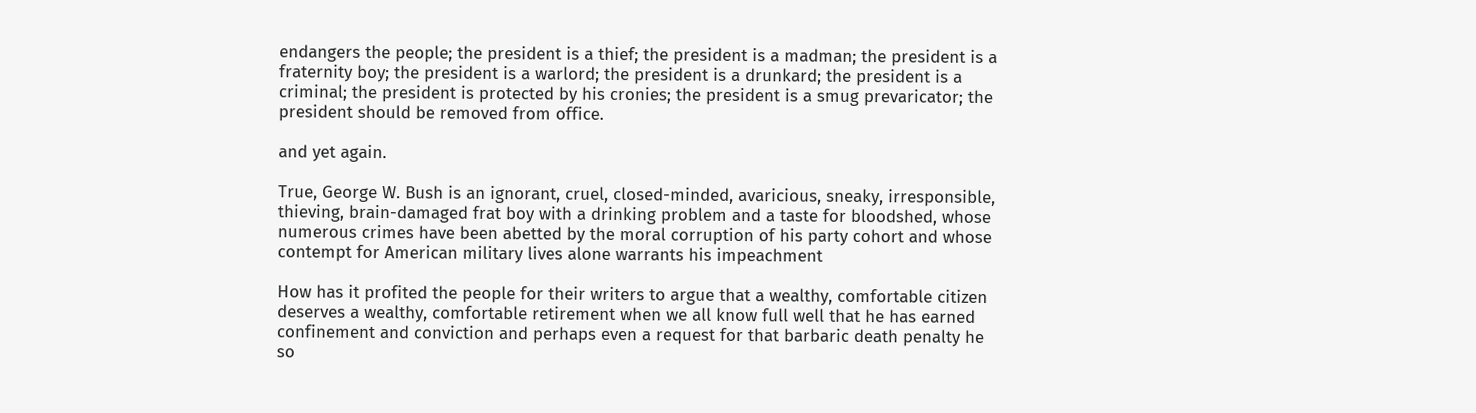endangers the people; the president is a thief; the president is a madman; the president is a fraternity boy; the president is a warlord; the president is a drunkard; the president is a criminal; the president is protected by his cronies; the president is a smug prevaricator; the president should be removed from office.

and yet again.

True, George W. Bush is an ignorant, cruel, closed-minded, avaricious, sneaky, irresponsible, thieving, brain-damaged frat boy with a drinking problem and a taste for bloodshed, whose numerous crimes have been abetted by the moral corruption of his party cohort and whose contempt for American military lives alone warrants his impeachment

How has it profited the people for their writers to argue that a wealthy, comfortable citizen deserves a wealthy, comfortable retirement when we all know full well that he has earned confinement and conviction and perhaps even a request for that barbaric death penalty he so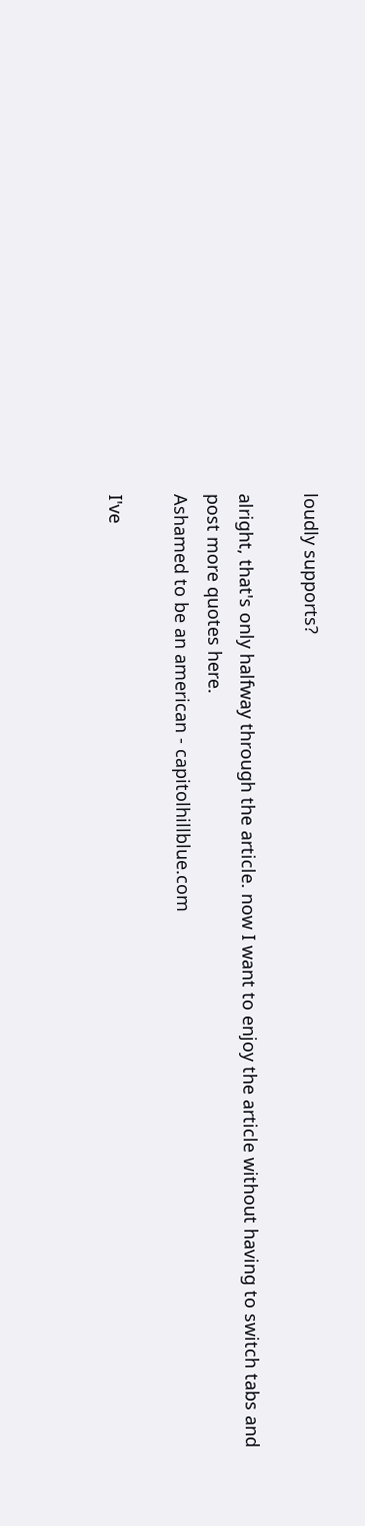loudly supports?

alright, that's only halfway through the article. now I want to enjoy the article without having to switch tabs and post more quotes here.
Ashamed to be an american - capitolhillblue.com

I've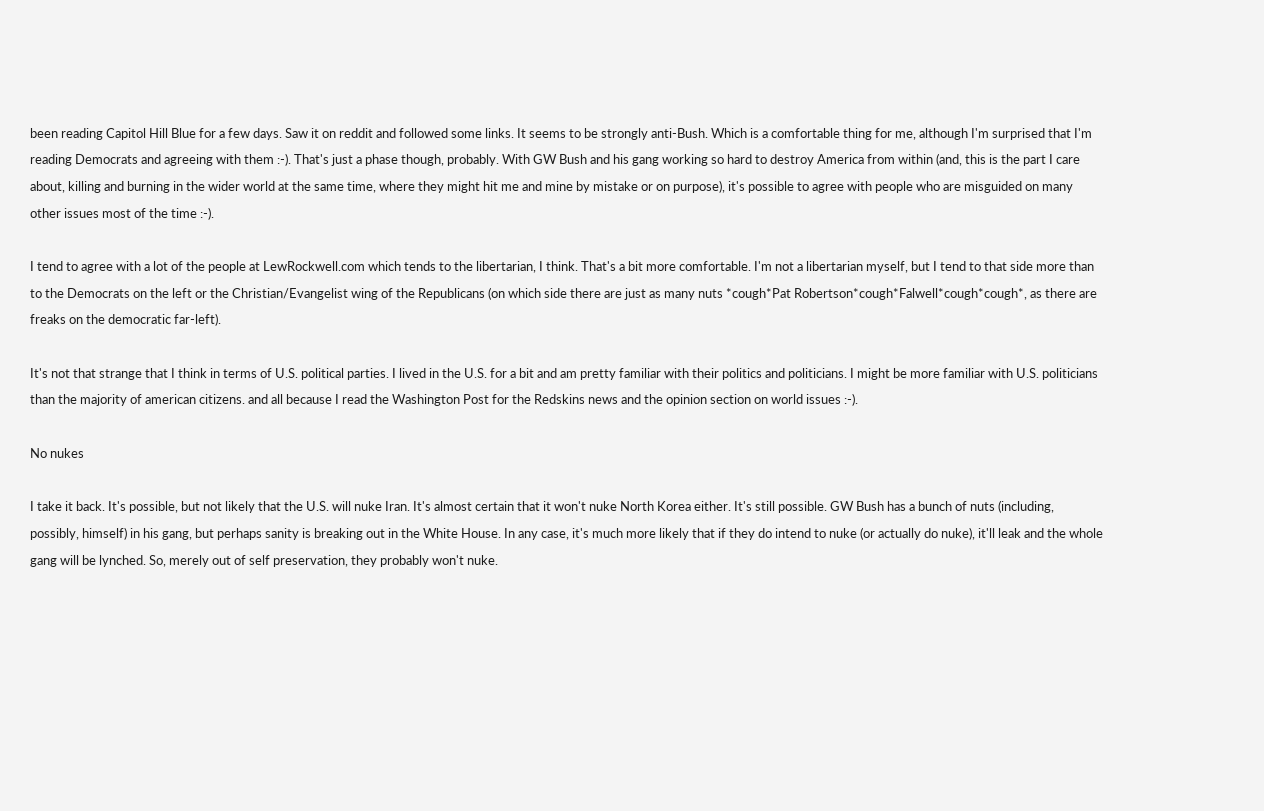been reading Capitol Hill Blue for a few days. Saw it on reddit and followed some links. It seems to be strongly anti-Bush. Which is a comfortable thing for me, although I'm surprised that I'm reading Democrats and agreeing with them :-). That's just a phase though, probably. With GW Bush and his gang working so hard to destroy America from within (and, this is the part I care about, killing and burning in the wider world at the same time, where they might hit me and mine by mistake or on purpose), it's possible to agree with people who are misguided on many other issues most of the time :-).

I tend to agree with a lot of the people at LewRockwell.com which tends to the libertarian, I think. That's a bit more comfortable. I'm not a libertarian myself, but I tend to that side more than to the Democrats on the left or the Christian/Evangelist wing of the Republicans (on which side there are just as many nuts *cough*Pat Robertson*cough*Falwell*cough*cough*, as there are freaks on the democratic far-left).

It's not that strange that I think in terms of U.S. political parties. I lived in the U.S. for a bit and am pretty familiar with their politics and politicians. I might be more familiar with U.S. politicians than the majority of american citizens. and all because I read the Washington Post for the Redskins news and the opinion section on world issues :-).

No nukes

I take it back. It's possible, but not likely that the U.S. will nuke Iran. It's almost certain that it won't nuke North Korea either. It's still possible. GW Bush has a bunch of nuts (including, possibly, himself) in his gang, but perhaps sanity is breaking out in the White House. In any case, it's much more likely that if they do intend to nuke (or actually do nuke), it'll leak and the whole gang will be lynched. So, merely out of self preservation, they probably won't nuke.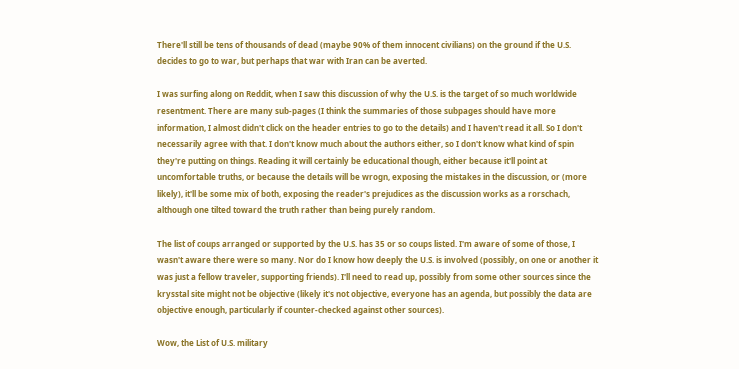There'll still be tens of thousands of dead (maybe 90% of them innocent civilians) on the ground if the U.S. decides to go to war, but perhaps that war with Iran can be averted.

I was surfing along on Reddit, when I saw this discussion of why the U.S. is the target of so much worldwide resentment. There are many sub-pages (I think the summaries of those subpages should have more information, I almost didn't click on the header entries to go to the details) and I haven't read it all. So I don't necessarily agree with that. I don't know much about the authors either, so I don't know what kind of spin they're putting on things. Reading it will certainly be educational though, either because it'll point at uncomfortable truths, or because the details will be wrogn, exposing the mistakes in the discussion, or (more likely), it'll be some mix of both, exposing the reader's prejudices as the discussion works as a rorschach, although one tilted toward the truth rather than being purely random.

The list of coups arranged or supported by the U.S. has 35 or so coups listed. I'm aware of some of those, I wasn't aware there were so many. Nor do I know how deeply the U.S. is involved (possibly, on one or another it was just a fellow traveler, supporting friends). I'll need to read up, possibly from some other sources since the krysstal site might not be objective (likely it's not objective, everyone has an agenda, but possibly the data are objective enough, particularly if counter-checked against other sources).

Wow, the List of U.S. military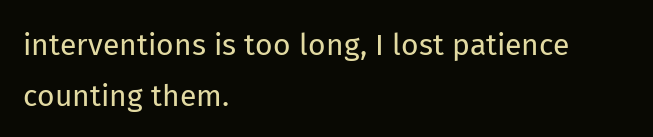interventions is too long, I lost patience counting them.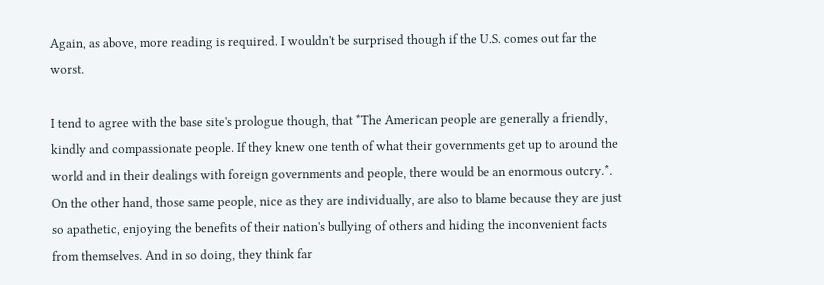Again, as above, more reading is required. I wouldn't be surprised though if the U.S. comes out far the worst.

I tend to agree with the base site's prologue though, that *The American people are generally a friendly, kindly and compassionate people. If they knew one tenth of what their governments get up to around the world and in their dealings with foreign governments and people, there would be an enormous outcry.*. On the other hand, those same people, nice as they are individually, are also to blame because they are just so apathetic, enjoying the benefits of their nation's bullying of others and hiding the inconvenient facts from themselves. And in so doing, they think far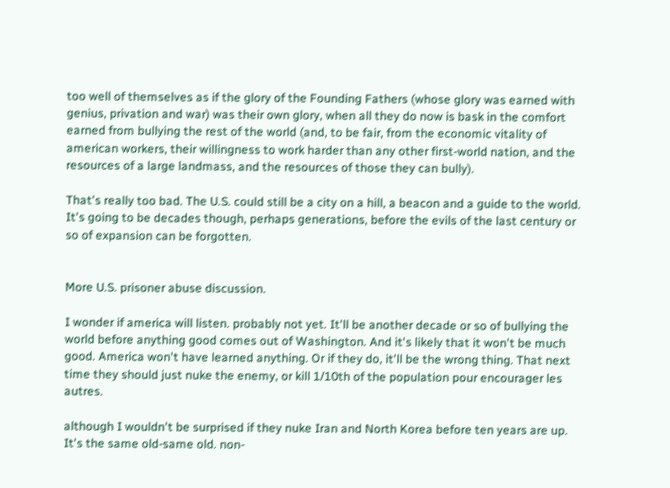too well of themselves as if the glory of the Founding Fathers (whose glory was earned with genius, privation and war) was their own glory, when all they do now is bask in the comfort earned from bullying the rest of the world (and, to be fair, from the economic vitality of american workers, their willingness to work harder than any other first-world nation, and the resources of a large landmass, and the resources of those they can bully).

That's really too bad. The U.S. could still be a city on a hill, a beacon and a guide to the world. It's going to be decades though, perhaps generations, before the evils of the last century or so of expansion can be forgotten.


More U.S. prisoner abuse discussion.

I wonder if america will listen. probably not yet. It'll be another decade or so of bullying the world before anything good comes out of Washington. And it's likely that it won't be much good. America won't have learned anything. Or if they do, it'll be the wrong thing. That next time they should just nuke the enemy, or kill 1/10th of the population pour encourager les autres.

although I wouldn't be surprised if they nuke Iran and North Korea before ten years are up. It's the same old-same old. non-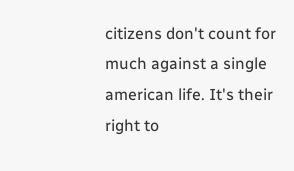citizens don't count for much against a single american life. It's their right to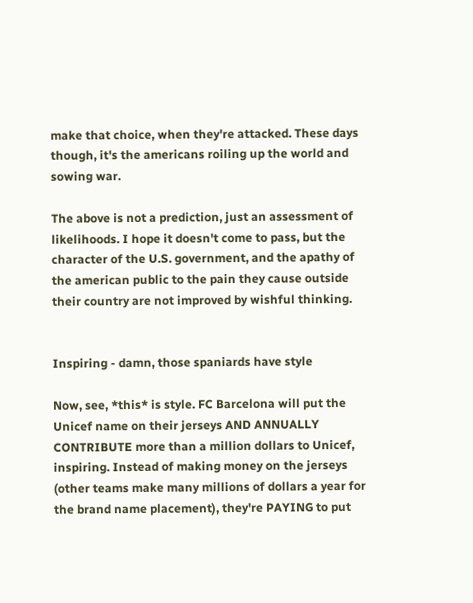make that choice, when they're attacked. These days though, it's the americans roiling up the world and sowing war.

The above is not a prediction, just an assessment of likelihoods. I hope it doesn't come to pass, but the character of the U.S. government, and the apathy of the american public to the pain they cause outside their country are not improved by wishful thinking.


Inspiring - damn, those spaniards have style

Now, see, *this* is style. FC Barcelona will put the Unicef name on their jerseys AND ANNUALLY CONTRIBUTE more than a million dollars to Unicef, inspiring. Instead of making money on the jerseys (other teams make many millions of dollars a year for the brand name placement), they're PAYING to put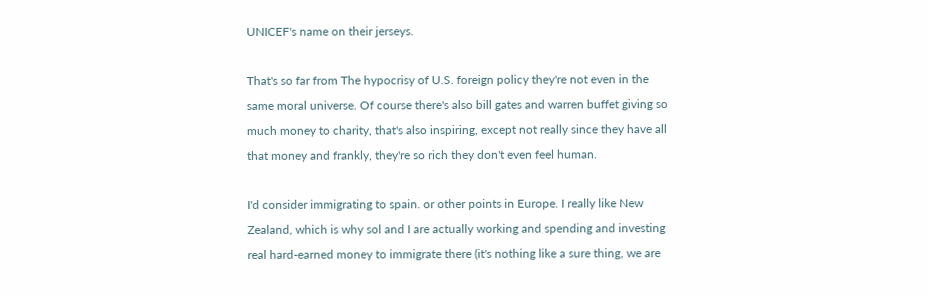UNICEF's name on their jerseys.

That's so far from The hypocrisy of U.S. foreign policy they're not even in the same moral universe. Of course there's also bill gates and warren buffet giving so much money to charity, that's also inspiring, except not really since they have all that money and frankly, they're so rich they don't even feel human.

I'd consider immigrating to spain. or other points in Europe. I really like New Zealand, which is why sol and I are actually working and spending and investing real hard-earned money to immigrate there (it's nothing like a sure thing, we are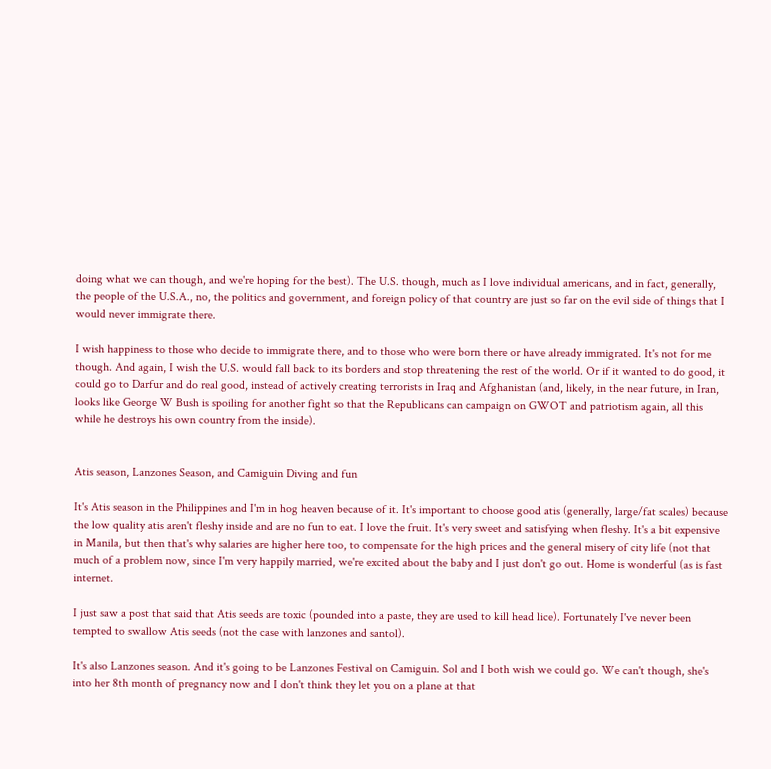doing what we can though, and we're hoping for the best). The U.S. though, much as I love individual americans, and in fact, generally, the people of the U.S.A., no, the politics and government, and foreign policy of that country are just so far on the evil side of things that I would never immigrate there.

I wish happiness to those who decide to immigrate there, and to those who were born there or have already immigrated. It's not for me though. And again, I wish the U.S. would fall back to its borders and stop threatening the rest of the world. Or if it wanted to do good, it could go to Darfur and do real good, instead of actively creating terrorists in Iraq and Afghanistan (and, likely, in the near future, in Iran, looks like George W Bush is spoiling for another fight so that the Republicans can campaign on GWOT and patriotism again, all this while he destroys his own country from the inside).


Atis season, Lanzones Season, and Camiguin Diving and fun

It's Atis season in the Philippines and I'm in hog heaven because of it. It's important to choose good atis (generally, large/fat scales) because the low quality atis aren't fleshy inside and are no fun to eat. I love the fruit. It's very sweet and satisfying when fleshy. It's a bit expensive in Manila, but then that's why salaries are higher here too, to compensate for the high prices and the general misery of city life (not that much of a problem now, since I'm very happily married, we're excited about the baby and I just don't go out. Home is wonderful (as is fast internet.

I just saw a post that said that Atis seeds are toxic (pounded into a paste, they are used to kill head lice). Fortunately I've never been tempted to swallow Atis seeds (not the case with lanzones and santol).

It's also Lanzones season. And it's going to be Lanzones Festival on Camiguin. Sol and I both wish we could go. We can't though, she's into her 8th month of pregnancy now and I don't think they let you on a plane at that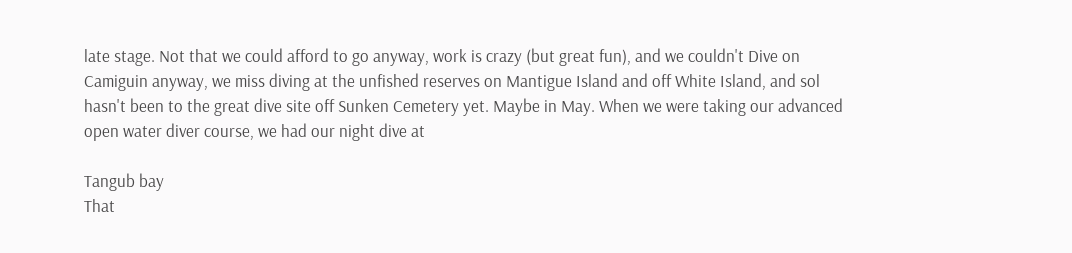late stage. Not that we could afford to go anyway, work is crazy (but great fun), and we couldn't Dive on Camiguin anyway, we miss diving at the unfished reserves on Mantigue Island and off White Island, and sol hasn't been to the great dive site off Sunken Cemetery yet. Maybe in May. When we were taking our advanced open water diver course, we had our night dive at

Tangub bay
That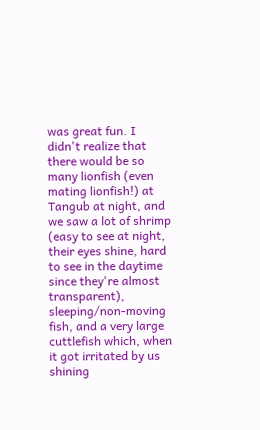was great fun. I didn't realize that there would be so many lionfish (even mating lionfish!) at Tangub at night, and we saw a lot of shrimp (easy to see at night, their eyes shine, hard to see in the daytime since they're almost transparent), sleeping/non-moving fish, and a very large cuttlefish which, when it got irritated by us shining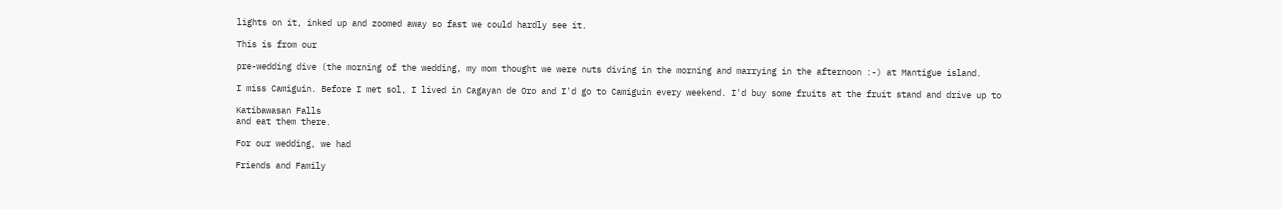lights on it, inked up and zoomed away so fast we could hardly see it.

This is from our

pre-wedding dive (the morning of the wedding, my mom thought we were nuts diving in the morning and marrying in the afternoon :-) at Mantigue island.

I miss Camiguin. Before I met sol, I lived in Cagayan de Oro and I'd go to Camiguin every weekend. I'd buy some fruits at the fruit stand and drive up to

Katibawasan Falls
and eat them there.

For our wedding, we had

Friends and Family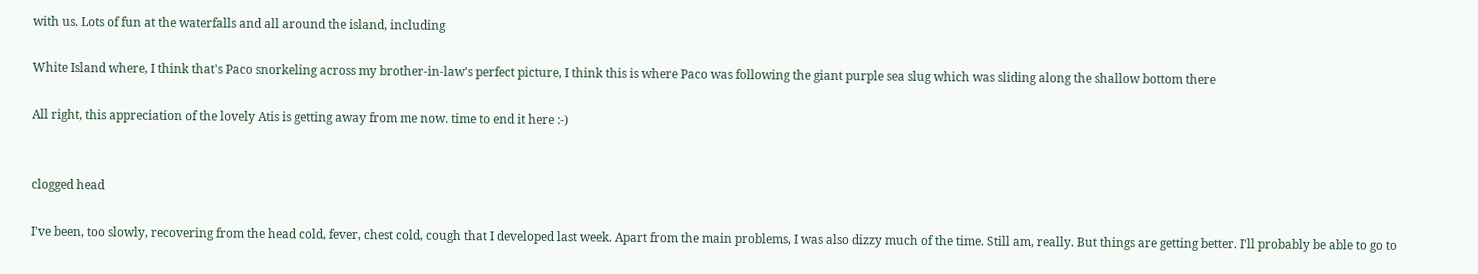with us. Lots of fun at the waterfalls and all around the island, including

White Island where, I think that's Paco snorkeling across my brother-in-law's perfect picture, I think this is where Paco was following the giant purple sea slug which was sliding along the shallow bottom there

All right, this appreciation of the lovely Atis is getting away from me now. time to end it here :-)


clogged head

I've been, too slowly, recovering from the head cold, fever, chest cold, cough that I developed last week. Apart from the main problems, I was also dizzy much of the time. Still am, really. But things are getting better. I'll probably be able to go to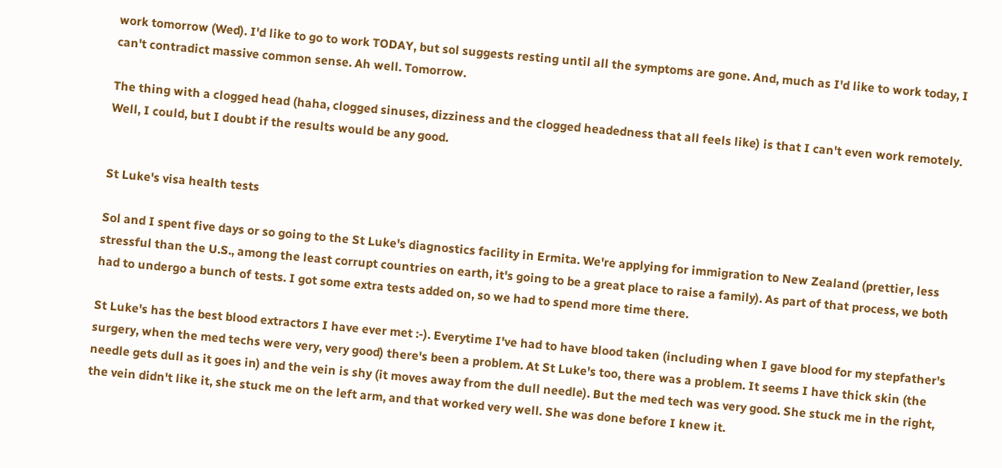work tomorrow (Wed). I'd like to go to work TODAY, but sol suggests resting until all the symptoms are gone. And, much as I'd like to work today, I can't contradict massive common sense. Ah well. Tomorrow.

The thing with a clogged head (haha, clogged sinuses, dizziness and the clogged headedness that all feels like) is that I can't even work remotely. Well, I could, but I doubt if the results would be any good.


St Luke's visa health tests

Sol and I spent five days or so going to the St Luke's diagnostics facility in Ermita. We're applying for immigration to New Zealand (prettier, less stressful than the U.S., among the least corrupt countries on earth, it's going to be a great place to raise a family). As part of that process, we both had to undergo a bunch of tests. I got some extra tests added on, so we had to spend more time there.

St Luke's has the best blood extractors I have ever met :-). Everytime I've had to have blood taken (including when I gave blood for my stepfather's surgery, when the med techs were very, very good) there's been a problem. At St Luke's too, there was a problem. It seems I have thick skin (the needle gets dull as it goes in) and the vein is shy (it moves away from the dull needle). But the med tech was very good. She stuck me in the right, the vein didn't like it, she stuck me on the left arm, and that worked very well. She was done before I knew it.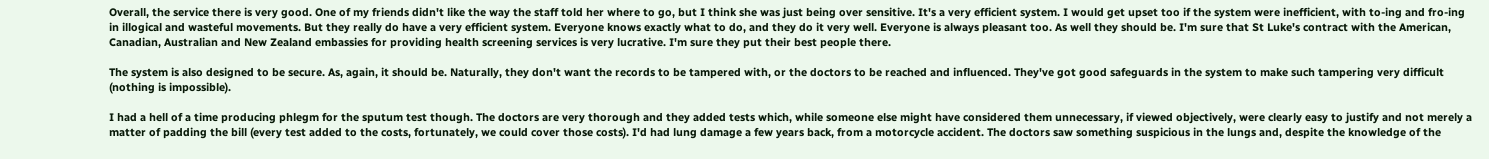Overall, the service there is very good. One of my friends didn't like the way the staff told her where to go, but I think she was just being over sensitive. It's a very efficient system. I would get upset too if the system were inefficient, with to-ing and fro-ing in illogical and wasteful movements. But they really do have a very efficient system. Everyone knows exactly what to do, and they do it very well. Everyone is always pleasant too. As well they should be. I'm sure that St Luke's contract with the American, Canadian, Australian and New Zealand embassies for providing health screening services is very lucrative. I'm sure they put their best people there.

The system is also designed to be secure. As, again, it should be. Naturally, they don't want the records to be tampered with, or the doctors to be reached and influenced. They've got good safeguards in the system to make such tampering very difficult (nothing is impossible).

I had a hell of a time producing phlegm for the sputum test though. The doctors are very thorough and they added tests which, while someone else might have considered them unnecessary, if viewed objectively, were clearly easy to justify and not merely a matter of padding the bill (every test added to the costs, fortunately, we could cover those costs). I'd had lung damage a few years back, from a motorcycle accident. The doctors saw something suspicious in the lungs and, despite the knowledge of the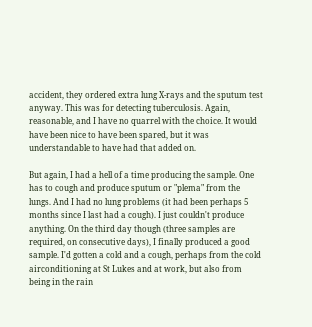accident, they ordered extra lung X-rays and the sputum test anyway. This was for detecting tuberculosis. Again, reasonable, and I have no quarrel with the choice. It would have been nice to have been spared, but it was understandable to have had that added on.

But again, I had a hell of a time producing the sample. One has to cough and produce sputum or "plema" from the lungs. And I had no lung problems (it had been perhaps 5 months since I last had a cough). I just couldn't produce anything. On the third day though (three samples are required, on consecutive days), I finally produced a good sample. I'd gotten a cold and a cough, perhaps from the cold airconditioning at St Lukes and at work, but also from being in the rain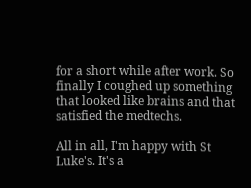for a short while after work. So finally I coughed up something that looked like brains and that satisfied the medtechs.

All in all, I'm happy with St Luke's. It's a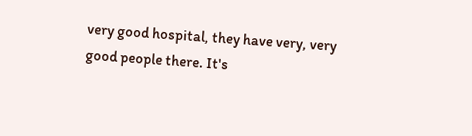very good hospital, they have very, very good people there. It's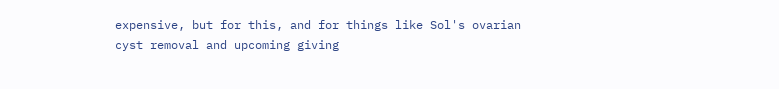expensive, but for this, and for things like Sol's ovarian cyst removal and upcoming giving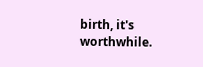birth, it's worthwhile.